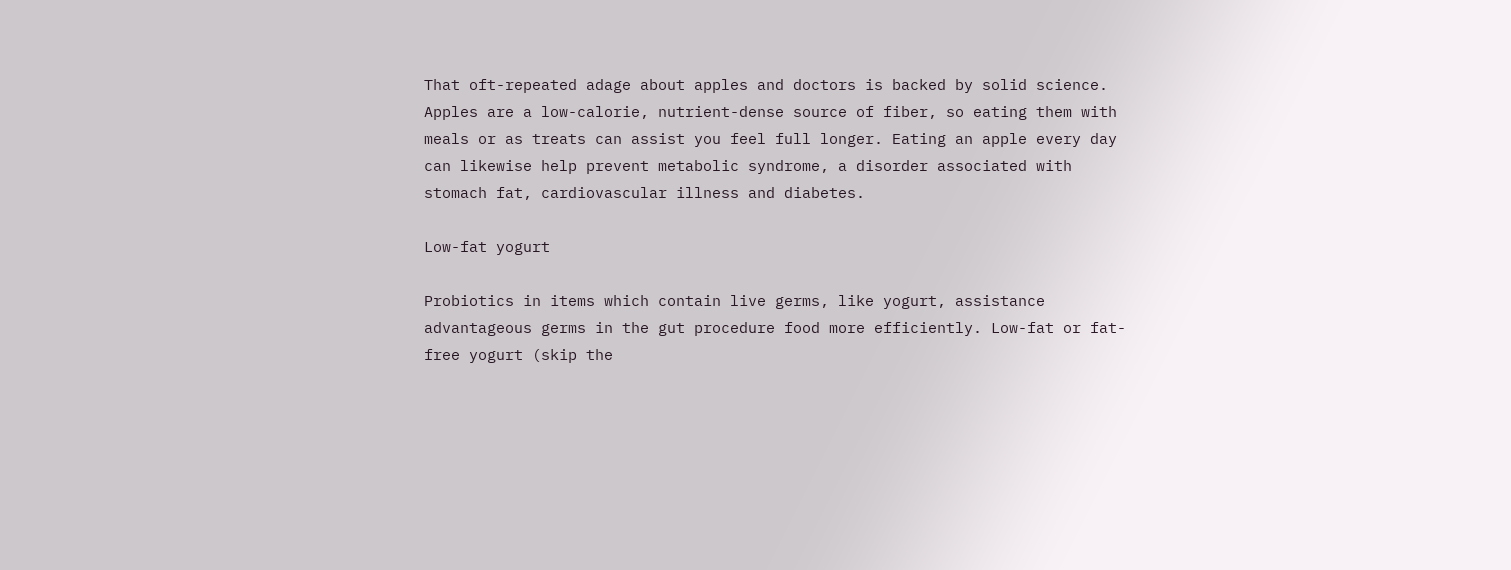That oft-repeated adage about apples and doctors is backed by solid science. Apples are a low-calorie, nutrient-dense source of fiber, so eating them with meals or as treats can assist you feel full longer. Eating an apple every day can likewise help prevent metabolic syndrome, a disorder associated with stomach fat, cardiovascular illness and diabetes.

Low-fat yogurt

Probiotics in items which contain live germs, like yogurt, assistance advantageous germs in the gut procedure food more efficiently. Low-fat or fat-free yogurt (skip the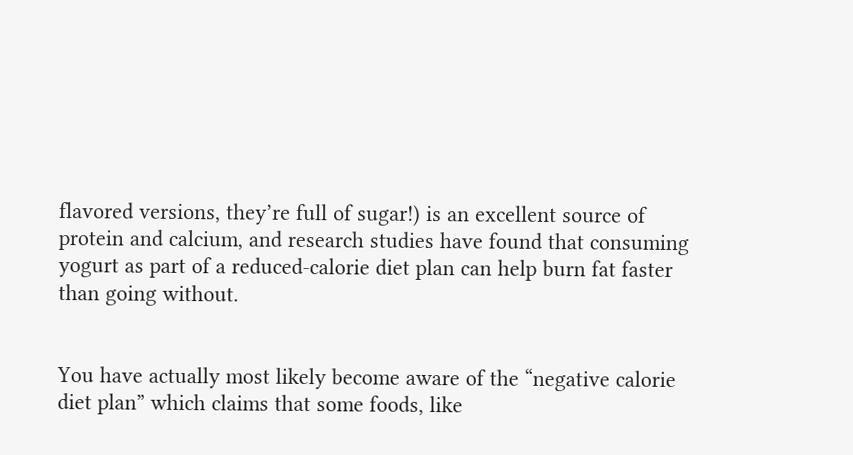flavored versions, they’re full of sugar!) is an excellent source of protein and calcium, and research studies have found that consuming yogurt as part of a reduced-calorie diet plan can help burn fat faster than going without.


You have actually most likely become aware of the “negative calorie diet plan” which claims that some foods, like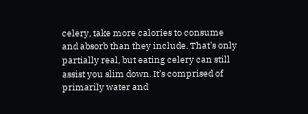celery, take more calories to consume and absorb than they include. That’s only partially real, but eating celery can still assist you slim down. It’s comprised of primarily water and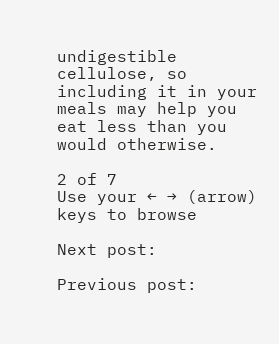undigestible cellulose, so including it in your meals may help you eat less than you would otherwise.

2 of 7
Use your ← → (arrow) keys to browse

Next post:

Previous post: